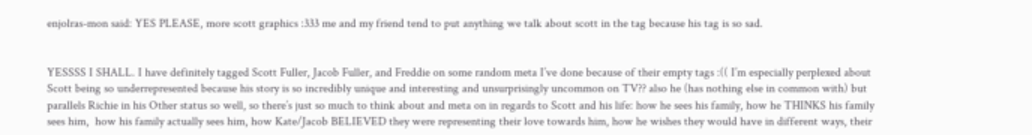enjolras-mon said: YES PLEASE, more scott graphics :333 me and my friend tend to put anything we talk about scott in the tag because his tag is so sad.


YESSSS I SHALL. I have definitely tagged Scott Fuller, Jacob Fuller, and Freddie on some random meta I’ve done because of their empty tags :(( I’m especially perplexed about Scott being so underrepresented because his story is so incredibly unique and interesting and unsurprisingly uncommon on TV?? also he (has nothing else in common with) but parallels Richie in his Other status so well, so there’s just so much to think about and meta on in regards to Scott and his life: how he sees his family, how he THINKS his family sees him,  how his family actually sees him, how Kate/Jacob BELIEVED they were representing their love towards him, how he wishes they would have in different ways, their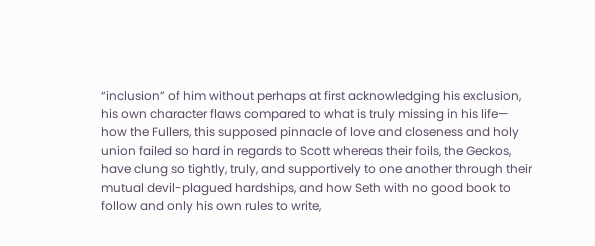“inclusion” of him without perhaps at first acknowledging his exclusion, his own character flaws compared to what is truly missing in his life— how the Fullers, this supposed pinnacle of love and closeness and holy union failed so hard in regards to Scott whereas their foils, the Geckos, have clung so tightly, truly, and supportively to one another through their mutual devil-plagued hardships, and how Seth with no good book to follow and only his own rules to write,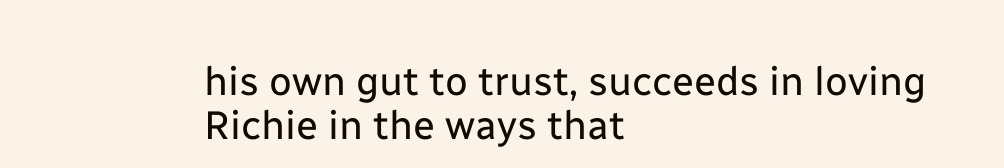his own gut to trust, succeeds in loving Richie in the ways that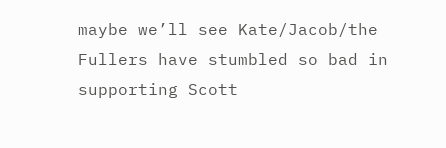maybe we’ll see Kate/Jacob/the Fullers have stumbled so bad in supporting Scott